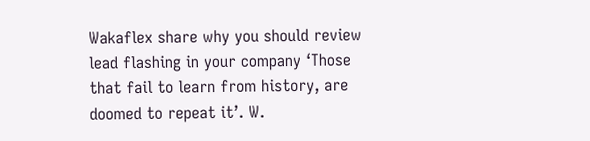Wakaflex share why you should review lead flashing in your company ‘Those that fail to learn from history, are doomed to repeat it’. W.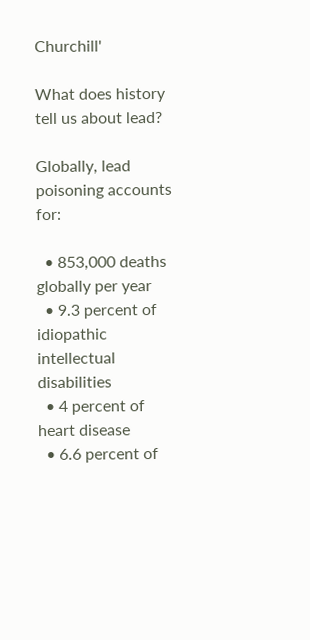Churchill'

What does history tell us about lead?

Globally, lead poisoning accounts for:

  • 853,000 deaths globally per year
  • 9.3 percent of idiopathic intellectual disabilities
  • 4 percent of heart disease
  • 6.6 percent of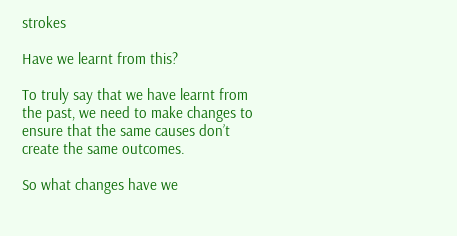strokes

Have we learnt from this?

To truly say that we have learnt from the past, we need to make changes to ensure that the same causes don’t create the same outcomes.

So what changes have we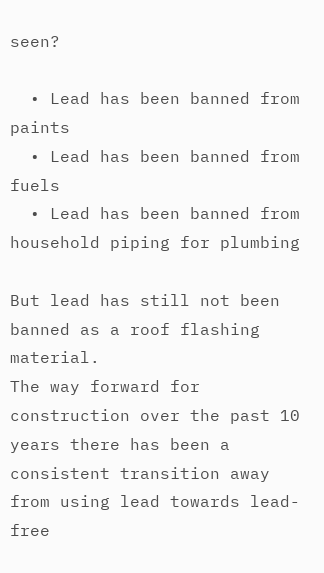seen?

  • Lead has been banned from paints
  • Lead has been banned from fuels
  • Lead has been banned from household piping for plumbing

But lead has still not been banned as a roof flashing material.
The way forward for construction over the past 10 years there has been a consistent transition away from using lead towards lead-free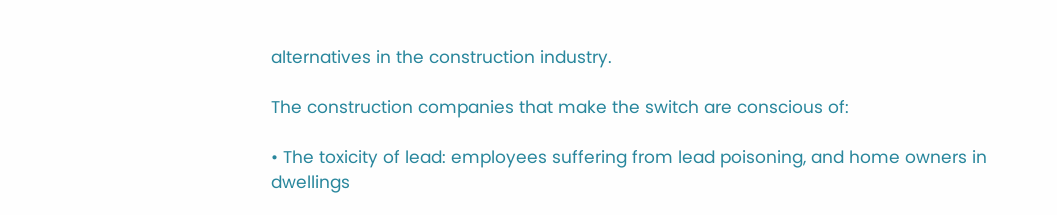alternatives in the construction industry.

The construction companies that make the switch are conscious of:

• The toxicity of lead: employees suffering from lead poisoning, and home owners in dwellings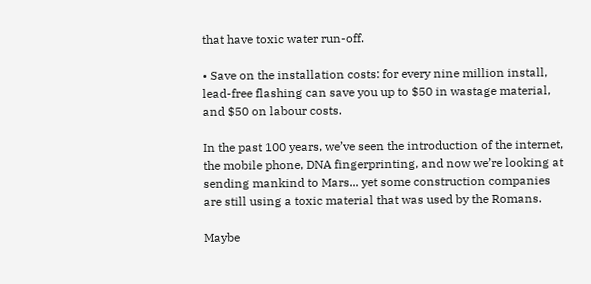that have toxic water run-off.

• Save on the installation costs: for every nine million install, lead-free flashing can save you up to $50 in wastage material, and $50 on labour costs.

In the past 100 years, we’ve seen the introduction of the internet, the mobile phone, DNA fingerprinting, and now we’re looking at sending mankind to Mars... yet some construction companies are still using a toxic material that was used by the Romans.

Maybe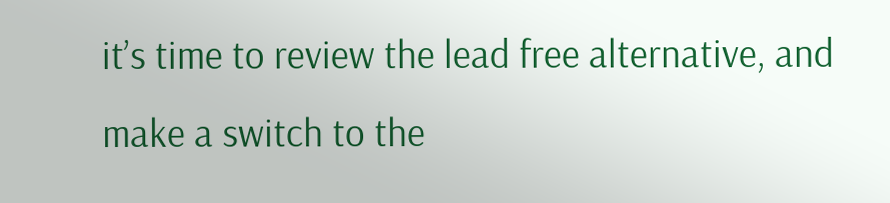it’s time to review the lead free alternative, and make a switch to the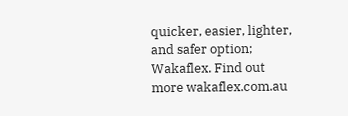quicker, easier, lighter, and safer option; Wakaflex. Find out more wakaflex.com.au